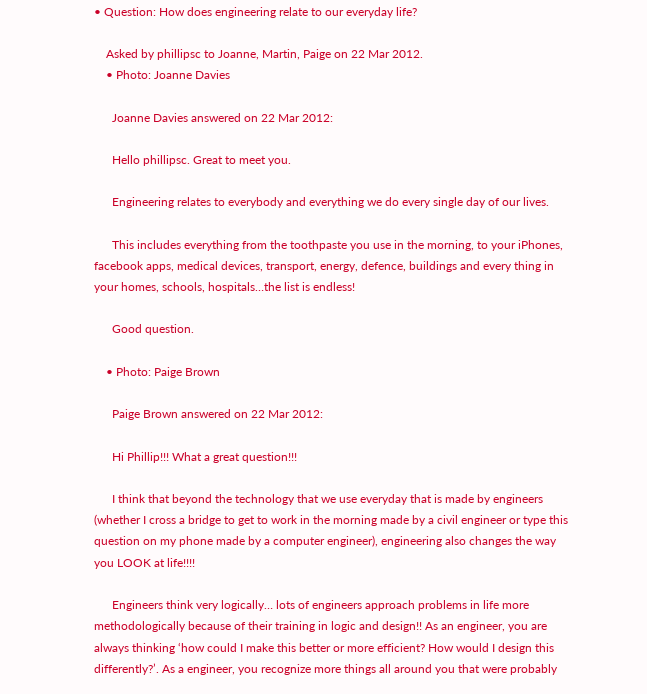• Question: How does engineering relate to our everyday life?

    Asked by phillipsc to Joanne, Martin, Paige on 22 Mar 2012.
    • Photo: Joanne Davies

      Joanne Davies answered on 22 Mar 2012:

      Hello phillipsc. Great to meet you.

      Engineering relates to everybody and everything we do every single day of our lives.

      This includes everything from the toothpaste you use in the morning, to your iPhones, facebook apps, medical devices, transport, energy, defence, buildings and every thing in your homes, schools, hospitals…the list is endless!

      Good question.

    • Photo: Paige Brown

      Paige Brown answered on 22 Mar 2012:

      Hi Phillip!!! What a great question!!!

      I think that beyond the technology that we use everyday that is made by engineers (whether I cross a bridge to get to work in the morning made by a civil engineer or type this question on my phone made by a computer engineer), engineering also changes the way you LOOK at life!!!!

      Engineers think very logically… lots of engineers approach problems in life more methodologically because of their training in logic and design!! As an engineer, you are always thinking ‘how could I make this better or more efficient? How would I design this differently?’. As a engineer, you recognize more things all around you that were probably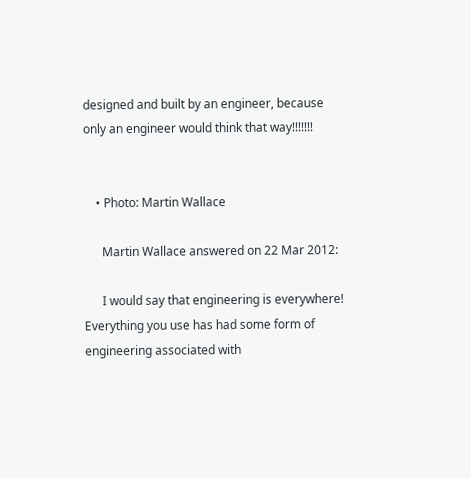designed and built by an engineer, because only an engineer would think that way!!!!!!!


    • Photo: Martin Wallace

      Martin Wallace answered on 22 Mar 2012:

      I would say that engineering is everywhere! Everything you use has had some form of engineering associated with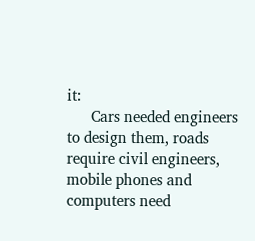it:
      Cars needed engineers to design them, roads require civil engineers, mobile phones and computers need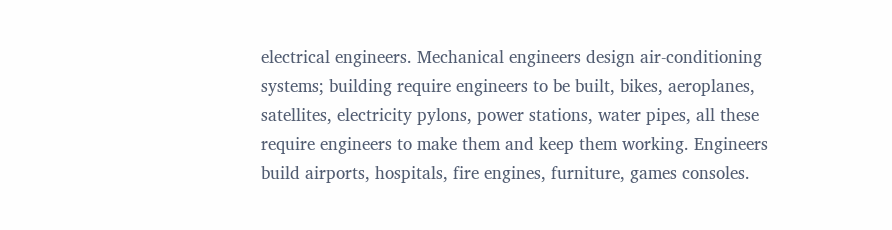electrical engineers. Mechanical engineers design air-conditioning systems; building require engineers to be built, bikes, aeroplanes, satellites, electricity pylons, power stations, water pipes, all these require engineers to make them and keep them working. Engineers build airports, hospitals, fire engines, furniture, games consoles.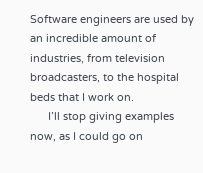Software engineers are used by an incredible amount of industries, from television broadcasters, to the hospital beds that I work on.
      I’ll stop giving examples now, as I could go on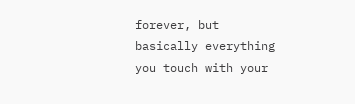forever, but basically everything you touch with your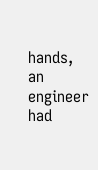hands, an engineer had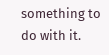something to do with it.